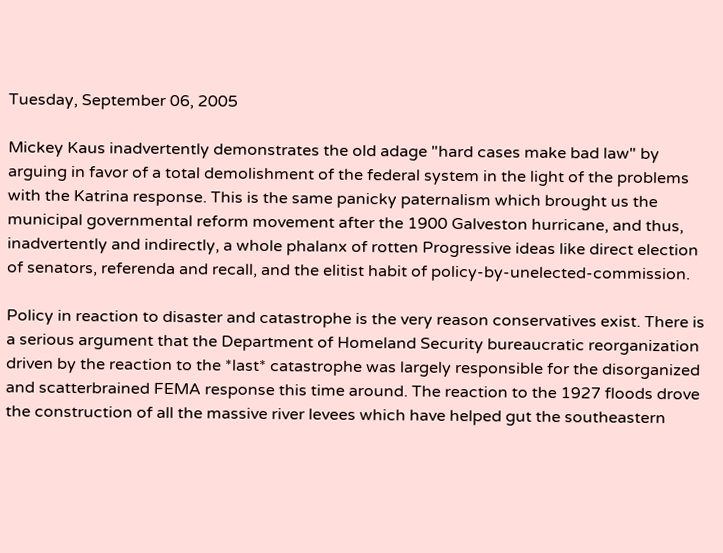Tuesday, September 06, 2005

Mickey Kaus inadvertently demonstrates the old adage "hard cases make bad law" by arguing in favor of a total demolishment of the federal system in the light of the problems with the Katrina response. This is the same panicky paternalism which brought us the municipal governmental reform movement after the 1900 Galveston hurricane, and thus, inadvertently and indirectly, a whole phalanx of rotten Progressive ideas like direct election of senators, referenda and recall, and the elitist habit of policy-by-unelected-commission.

Policy in reaction to disaster and catastrophe is the very reason conservatives exist. There is a serious argument that the Department of Homeland Security bureaucratic reorganization driven by the reaction to the *last* catastrophe was largely responsible for the disorganized and scatterbrained FEMA response this time around. The reaction to the 1927 floods drove the construction of all the massive river levees which have helped gut the southeastern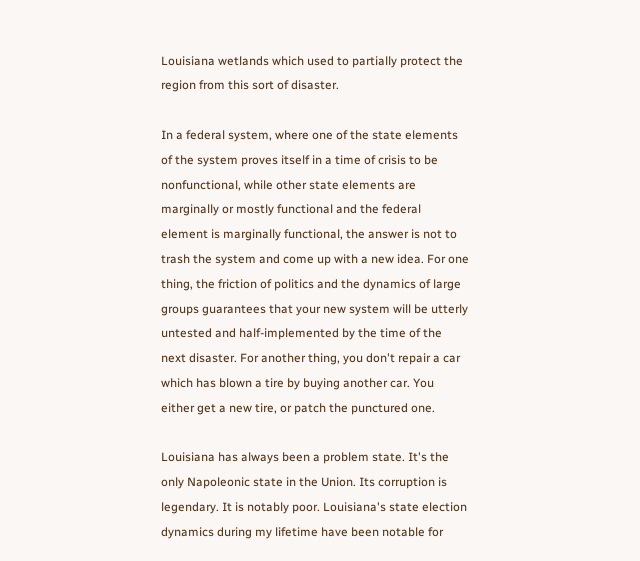Louisiana wetlands which used to partially protect the region from this sort of disaster.

In a federal system, where one of the state elements of the system proves itself in a time of crisis to be nonfunctional, while other state elements are marginally or mostly functional and the federal element is marginally functional, the answer is not to trash the system and come up with a new idea. For one thing, the friction of politics and the dynamics of large groups guarantees that your new system will be utterly untested and half-implemented by the time of the next disaster. For another thing, you don't repair a car which has blown a tire by buying another car. You either get a new tire, or patch the punctured one.

Louisiana has always been a problem state. It's the only Napoleonic state in the Union. Its corruption is legendary. It is notably poor. Louisiana's state election dynamics during my lifetime have been notable for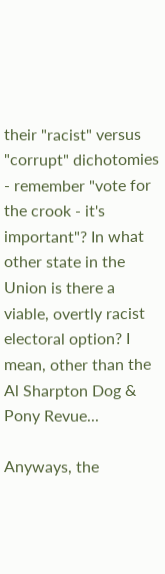their "racist" versus "corrupt" dichotomies - remember "vote for the crook - it's important"? In what other state in the Union is there a viable, overtly racist electoral option? I mean, other than the Al Sharpton Dog & Pony Revue...

Anyways, the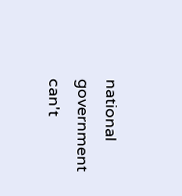national government can't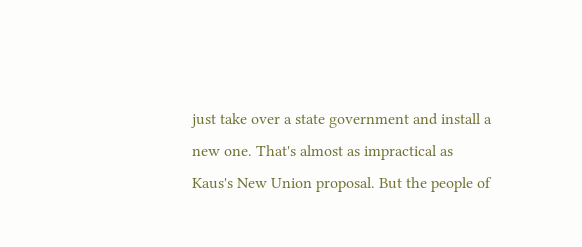just take over a state government and install a new one. That's almost as impractical as Kaus's New Union proposal. But the people of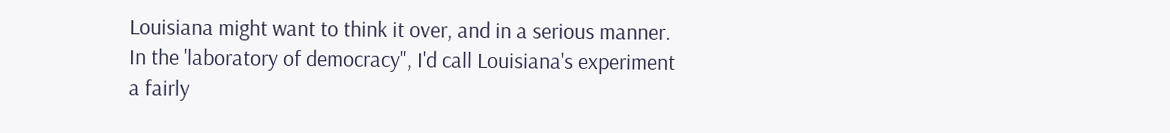Louisiana might want to think it over, and in a serious manner. In the 'laboratory of democracy", I'd call Louisiana's experiment a fairly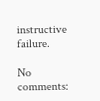instructive failure.

No comments: